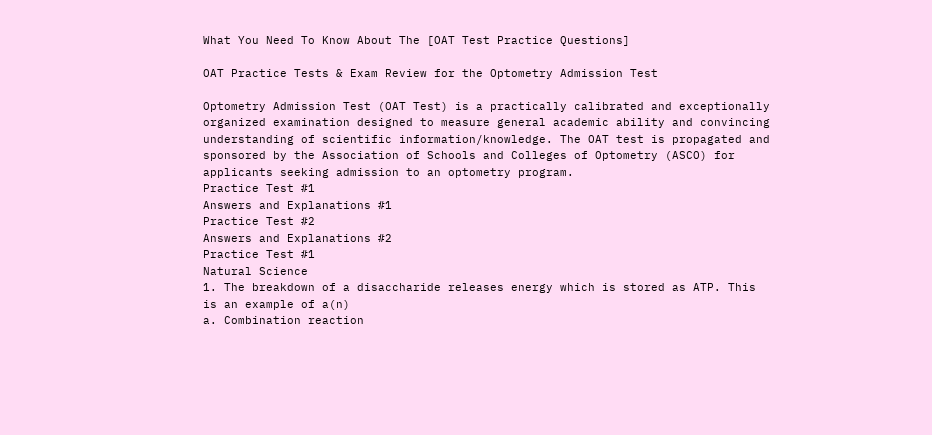What You Need To Know About The [OAT Test Practice Questions]

OAT Practice Tests & Exam Review for the Optometry Admission Test

Optometry Admission Test (OAT Test) is a practically calibrated and exceptionally organized examination designed to measure general academic ability and convincing understanding of scientific information/knowledge. The OAT test is propagated and sponsored by the Association of Schools and Colleges of Optometry (ASCO) for applicants seeking admission to an optometry program.
Practice Test #1
Answers and Explanations #1
Practice Test #2
Answers and Explanations #2
Practice Test #1
Natural Science
1. The breakdown of a disaccharide releases energy which is stored as ATP. This
is an example of a(n)
a. Combination reaction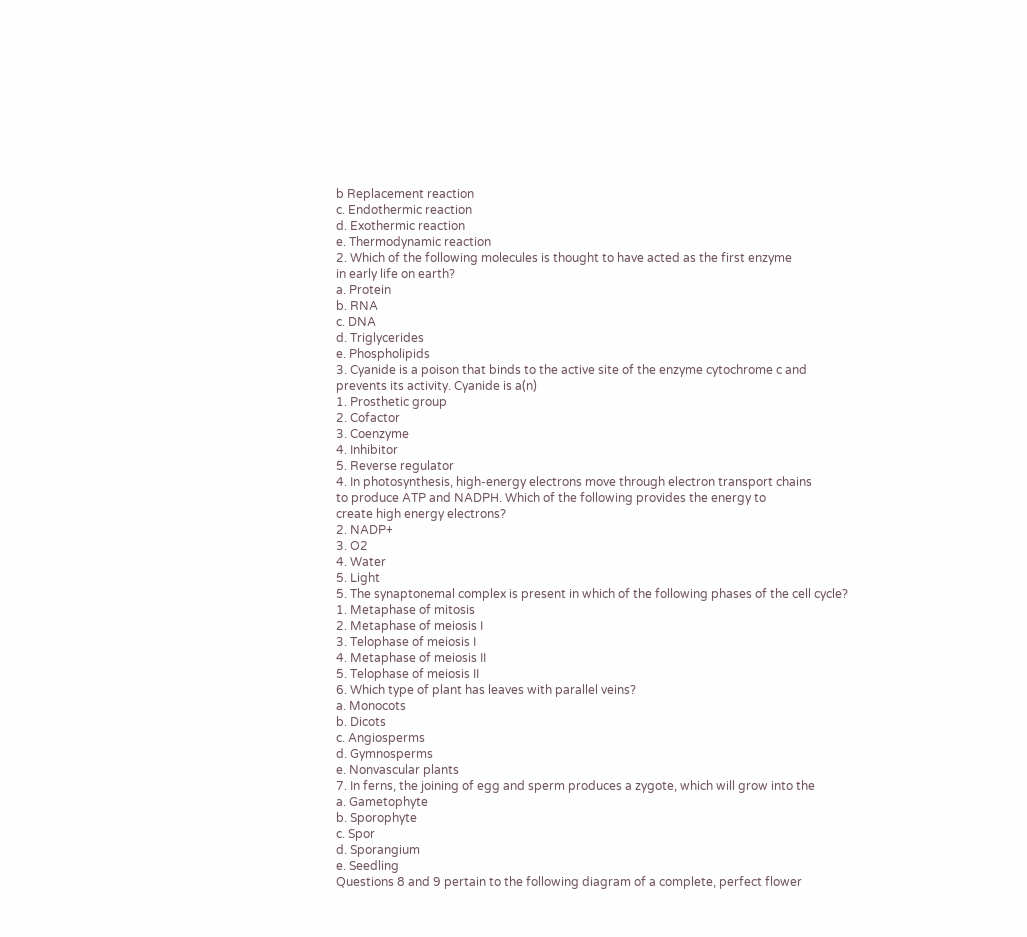b Replacement reaction
c. Endothermic reaction
d. Exothermic reaction
e. Thermodynamic reaction
2. Which of the following molecules is thought to have acted as the first enzyme
in early life on earth?
a. Protein
b. RNA
c. DNA
d. Triglycerides
e. Phospholipids
3. Cyanide is a poison that binds to the active site of the enzyme cytochrome c and
prevents its activity. Cyanide is a(n)
1. Prosthetic group
2. Cofactor
3. Coenzyme
4. Inhibitor
5. Reverse regulator
4. In photosynthesis, high-energy electrons move through electron transport chains
to produce ATP and NADPH. Which of the following provides the energy to
create high energy electrons?
2. NADP+
3. O2
4. Water
5. Light
5. The synaptonemal complex is present in which of the following phases of the cell cycle?
1. Metaphase of mitosis
2. Metaphase of meiosis I
3. Telophase of meiosis I
4. Metaphase of meiosis II
5. Telophase of meiosis II
6. Which type of plant has leaves with parallel veins?
a. Monocots
b. Dicots
c. Angiosperms
d. Gymnosperms
e. Nonvascular plants
7. In ferns, the joining of egg and sperm produces a zygote, which will grow into the
a. Gametophyte
b. Sporophyte
c. Spor
d. Sporangium
e. Seedling
Questions 8 and 9 pertain to the following diagram of a complete, perfect flower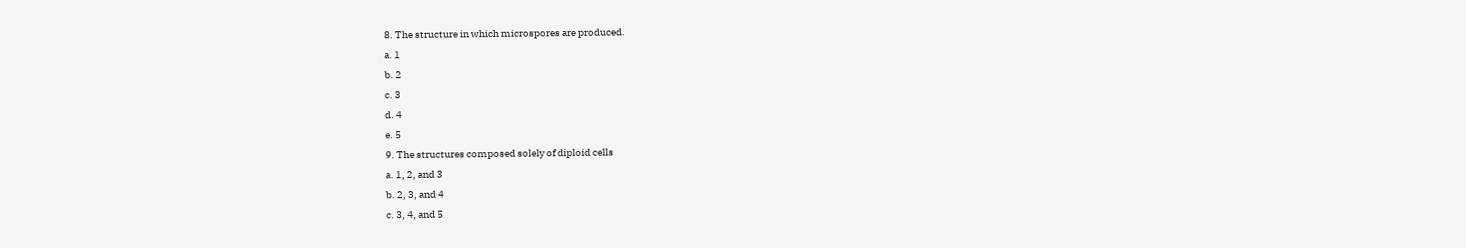8. The structure in which microspores are produced.
a. 1
b. 2
c. 3
d. 4
e. 5
9. The structures composed solely of diploid cells
a. 1, 2, and 3
b. 2, 3, and 4
c. 3, 4, and 5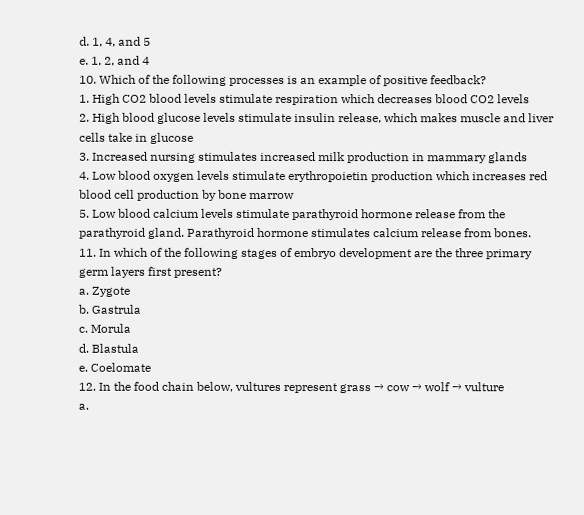d. 1, 4, and 5
e. 1, 2, and 4
10. Which of the following processes is an example of positive feedback?
1. High CO2 blood levels stimulate respiration which decreases blood CO2 levels
2. High blood glucose levels stimulate insulin release, which makes muscle and liver cells take in glucose
3. Increased nursing stimulates increased milk production in mammary glands
4. Low blood oxygen levels stimulate erythropoietin production which increases red blood cell production by bone marrow
5. Low blood calcium levels stimulate parathyroid hormone release from the
parathyroid gland. Parathyroid hormone stimulates calcium release from bones.
11. In which of the following stages of embryo development are the three primary germ layers first present?
a. Zygote
b. Gastrula
c. Morula
d. Blastula
e. Coelomate
12. In the food chain below, vultures represent grass → cow → wolf → vulture
a.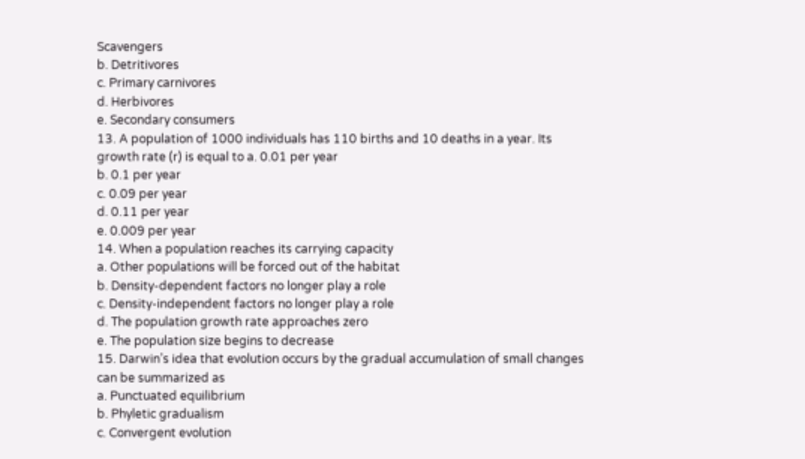Scavengers
b. Detritivores
c. Primary carnivores
d. Herbivores
e. Secondary consumers
13. A population of 1000 individuals has 110 births and 10 deaths in a year. Its growth rate (r) is equal to a. 0.01 per year
b. 0.1 per year
c. 0.09 per year
d. 0.11 per year
e. 0.009 per year
14. When a population reaches its carrying capacity
a. Other populations will be forced out of the habitat
b. Density-dependent factors no longer play a role
c. Density-independent factors no longer play a role
d. The population growth rate approaches zero
e. The population size begins to decrease
15. Darwin’s idea that evolution occurs by the gradual accumulation of small changes can be summarized as
a. Punctuated equilibrium
b. Phyletic gradualism
c. Convergent evolution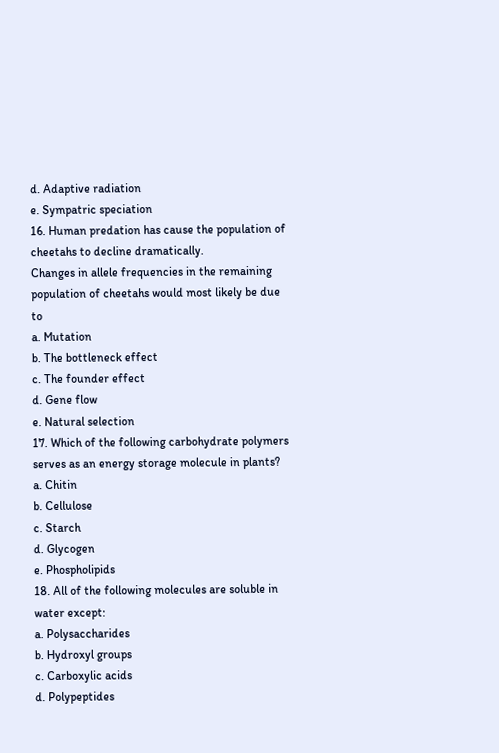d. Adaptive radiation
e. Sympatric speciation
16. Human predation has cause the population of cheetahs to decline dramatically.
Changes in allele frequencies in the remaining population of cheetahs would most likely be due to
a. Mutation
b. The bottleneck effect
c. The founder effect
d. Gene flow
e. Natural selection
17. Which of the following carbohydrate polymers serves as an energy storage molecule in plants?
a. Chitin
b. Cellulose
c. Starch
d. Glycogen
e. Phospholipids
18. All of the following molecules are soluble in water except:
a. Polysaccharides
b. Hydroxyl groups
c. Carboxylic acids
d. Polypeptides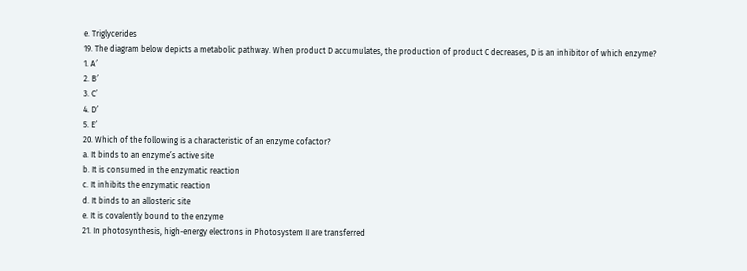e. Triglycerides
19. The diagram below depicts a metabolic pathway. When product D accumulates, the production of product C decreases, D is an inhibitor of which enzyme?
1. A′
2. B′
3. C′
4. D′
5. E′
20. Which of the following is a characteristic of an enzyme cofactor?
a. It binds to an enzyme’s active site
b. It is consumed in the enzymatic reaction
c. It inhibits the enzymatic reaction
d. It binds to an allosteric site
e. It is covalently bound to the enzyme
21. In photosynthesis, high-energy electrons in Photosystem II are transferred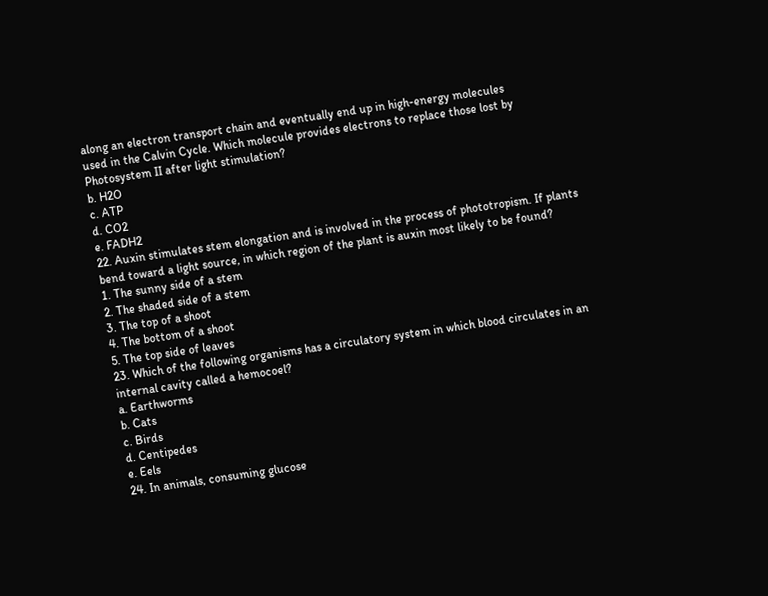along an electron transport chain and eventually end up in high-energy molecules
used in the Calvin Cycle. Which molecule provides electrons to replace those lost by Photosystem II after light stimulation?
b. H2O
c. ATP
d. CO2
e. FADH2
22. Auxin stimulates stem elongation and is involved in the process of phototropism. If plants bend toward a light source, in which region of the plant is auxin most likely to be found?
1. The sunny side of a stem
2. The shaded side of a stem
3. The top of a shoot
4. The bottom of a shoot
5. The top side of leaves
23. Which of the following organisms has a circulatory system in which blood circulates in an internal cavity called a hemocoel?
a. Earthworms
b. Cats
c. Birds
d. Centipedes
e. Eels
24. In animals, consuming glucose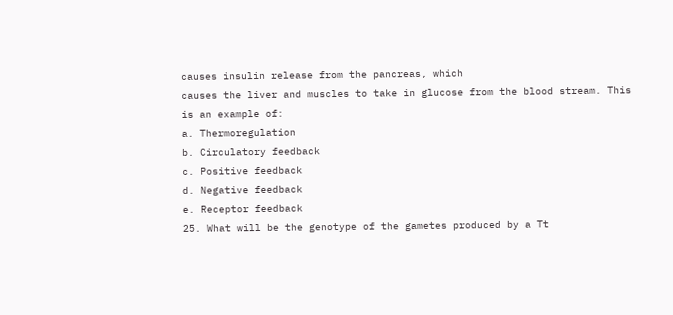causes insulin release from the pancreas, which
causes the liver and muscles to take in glucose from the blood stream. This is an example of:
a. Thermoregulation
b. Circulatory feedback
c. Positive feedback
d. Negative feedback
e. Receptor feedback
25. What will be the genotype of the gametes produced by a Tt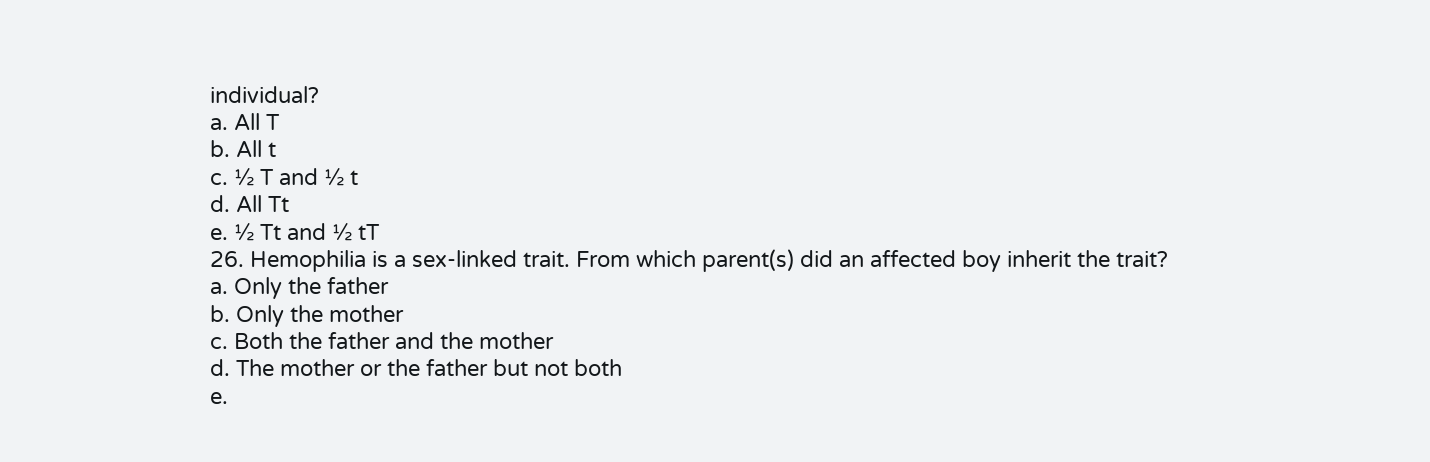individual?
a. All T
b. All t
c. ½ T and ½ t
d. All Tt
e. ½ Tt and ½ tT
26. Hemophilia is a sex-linked trait. From which parent(s) did an affected boy inherit the trait?
a. Only the father
b. Only the mother
c. Both the father and the mother
d. The mother or the father but not both
e.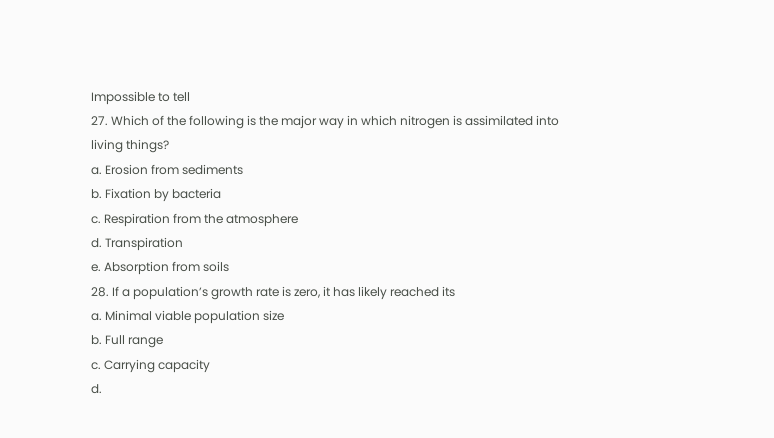Impossible to tell
27. Which of the following is the major way in which nitrogen is assimilated into
living things?
a. Erosion from sediments
b. Fixation by bacteria
c. Respiration from the atmosphere
d. Transpiration
e. Absorption from soils
28. If a population’s growth rate is zero, it has likely reached its
a. Minimal viable population size
b. Full range
c. Carrying capacity
d.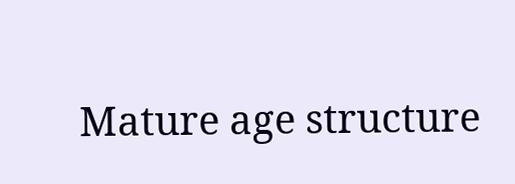Mature age structure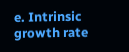e. Intrinsic growth rate